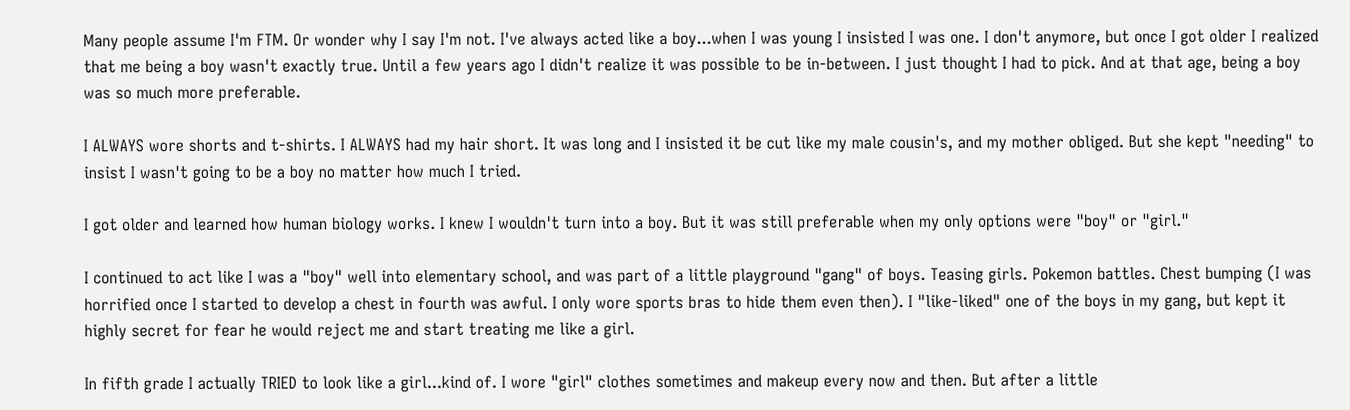Many people assume I'm FTM. Or wonder why I say I'm not. I've always acted like a boy...when I was young I insisted I was one. I don't anymore, but once I got older I realized that me being a boy wasn't exactly true. Until a few years ago I didn't realize it was possible to be in-between. I just thought I had to pick. And at that age, being a boy was so much more preferable.

I ALWAYS wore shorts and t-shirts. I ALWAYS had my hair short. It was long and I insisted it be cut like my male cousin's, and my mother obliged. But she kept "needing" to insist I wasn't going to be a boy no matter how much I tried.

I got older and learned how human biology works. I knew I wouldn't turn into a boy. But it was still preferable when my only options were "boy" or "girl."

I continued to act like I was a "boy" well into elementary school, and was part of a little playground "gang" of boys. Teasing girls. Pokemon battles. Chest bumping (I was horrified once I started to develop a chest in fourth was awful. I only wore sports bras to hide them even then). I "like-liked" one of the boys in my gang, but kept it highly secret for fear he would reject me and start treating me like a girl.

In fifth grade I actually TRIED to look like a girl...kind of. I wore "girl" clothes sometimes and makeup every now and then. But after a little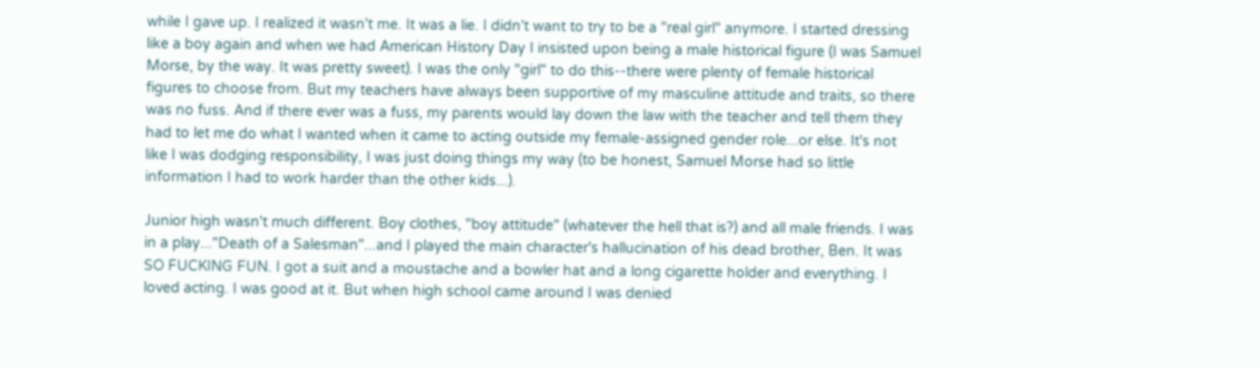while I gave up. I realized it wasn't me. It was a lie. I didn't want to try to be a "real girl" anymore. I started dressing like a boy again and when we had American History Day I insisted upon being a male historical figure (I was Samuel Morse, by the way. It was pretty sweet). I was the only "girl" to do this--there were plenty of female historical figures to choose from. But my teachers have always been supportive of my masculine attitude and traits, so there was no fuss. And if there ever was a fuss, my parents would lay down the law with the teacher and tell them they had to let me do what I wanted when it came to acting outside my female-assigned gender role...or else. It's not like I was dodging responsibility, I was just doing things my way (to be honest, Samuel Morse had so little information I had to work harder than the other kids...).

Junior high wasn't much different. Boy clothes, "boy attitude" (whatever the hell that is?) and all male friends. I was in a play..."Death of a Salesman"...and I played the main character's hallucination of his dead brother, Ben. It was SO FUCKING FUN. I got a suit and a moustache and a bowler hat and a long cigarette holder and everything. I loved acting. I was good at it. But when high school came around I was denied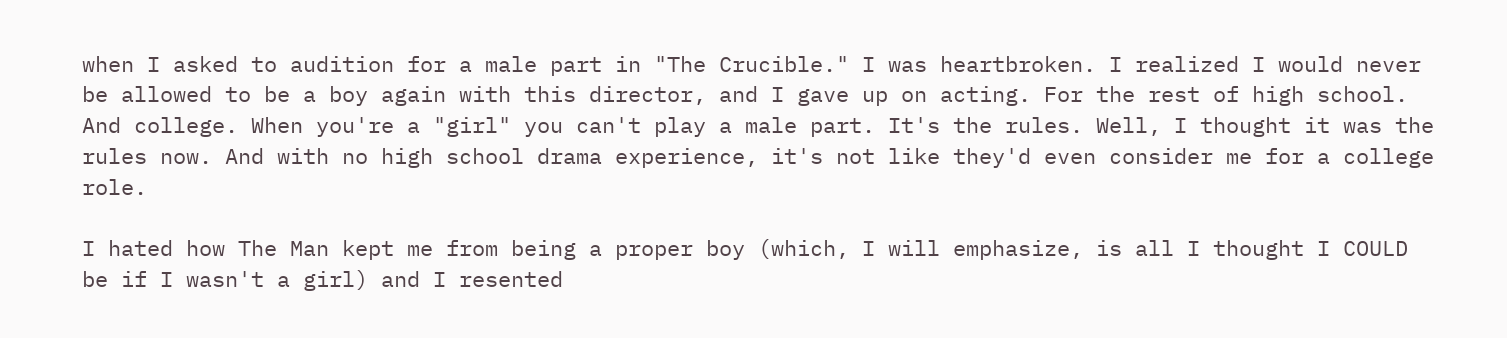when I asked to audition for a male part in "The Crucible." I was heartbroken. I realized I would never be allowed to be a boy again with this director, and I gave up on acting. For the rest of high school. And college. When you're a "girl" you can't play a male part. It's the rules. Well, I thought it was the rules now. And with no high school drama experience, it's not like they'd even consider me for a college role.

I hated how The Man kept me from being a proper boy (which, I will emphasize, is all I thought I COULD be if I wasn't a girl) and I resented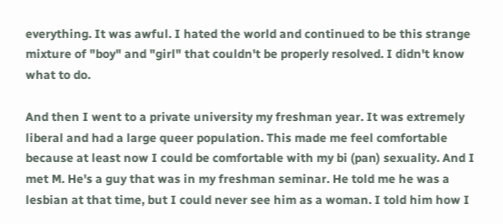everything. It was awful. I hated the world and continued to be this strange mixture of "boy" and "girl" that couldn't be properly resolved. I didn't know what to do.

And then I went to a private university my freshman year. It was extremely liberal and had a large queer population. This made me feel comfortable because at least now I could be comfortable with my bi (pan) sexuality. And I met M. He's a guy that was in my freshman seminar. He told me he was a lesbian at that time, but I could never see him as a woman. I told him how I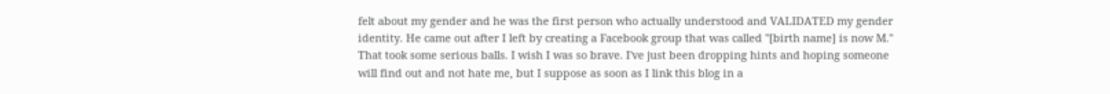felt about my gender and he was the first person who actually understood and VALIDATED my gender identity. He came out after I left by creating a Facebook group that was called "[birth name] is now M." That took some serious balls. I wish I was so brave. I've just been dropping hints and hoping someone will find out and not hate me, but I suppose as soon as I link this blog in a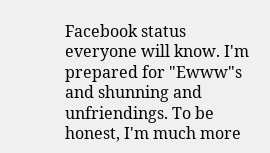Facebook status everyone will know. I'm prepared for "Ewww"s and shunning and unfriendings. To be honest, I'm much more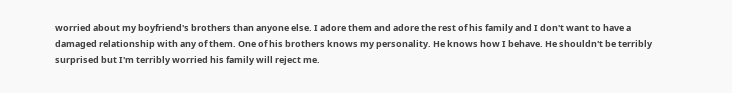worried about my boyfriend's brothers than anyone else. I adore them and adore the rest of his family and I don't want to have a damaged relationship with any of them. One of his brothers knows my personality. He knows how I behave. He shouldn't be terribly surprised but I'm terribly worried his family will reject me.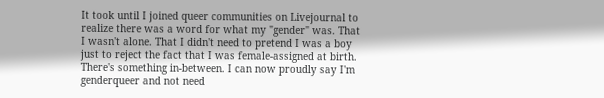It took until I joined queer communities on Livejournal to realize there was a word for what my "gender" was. That I wasn't alone. That I didn't need to pretend I was a boy just to reject the fact that I was female-assigned at birth. There's something in-between. I can now proudly say I'm genderqueer and not need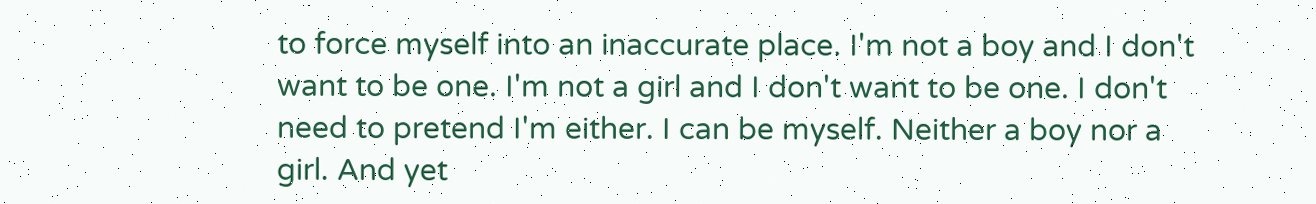to force myself into an inaccurate place. I'm not a boy and I don't want to be one. I'm not a girl and I don't want to be one. I don't need to pretend I'm either. I can be myself. Neither a boy nor a girl. And yet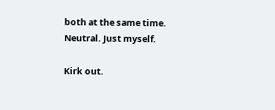both at the same time. Neutral. Just myself.

Kirk out.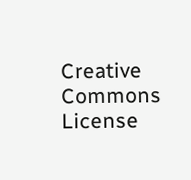Creative Commons License